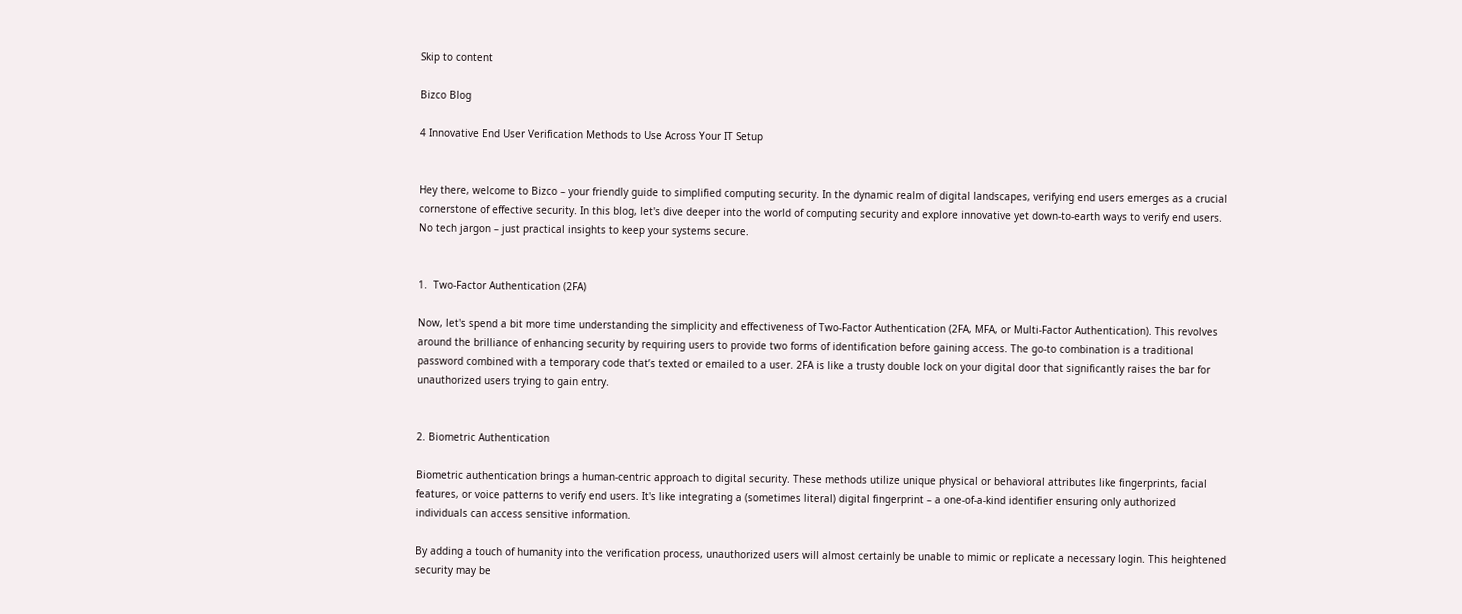Skip to content

Bizco Blog

4 Innovative End User Verification Methods to Use Across Your IT Setup


Hey there, welcome to Bizco – your friendly guide to simplified computing security. In the dynamic realm of digital landscapes, verifying end users emerges as a crucial cornerstone of effective security. In this blog, let's dive deeper into the world of computing security and explore innovative yet down-to-earth ways to verify end users. No tech jargon – just practical insights to keep your systems secure.


1.  Two-Factor Authentication (2FA)

Now, let's spend a bit more time understanding the simplicity and effectiveness of Two-Factor Authentication (2FA, MFA, or Multi-Factor Authentication). This revolves around the brilliance of enhancing security by requiring users to provide two forms of identification before gaining access. The go-to combination is a traditional password combined with a temporary code that’s texted or emailed to a user. 2FA is like a trusty double lock on your digital door that significantly raises the bar for unauthorized users trying to gain entry.


2. Biometric Authentication

Biometric authentication brings a human-centric approach to digital security. These methods utilize unique physical or behavioral attributes like fingerprints, facial features, or voice patterns to verify end users. It's like integrating a (sometimes literal) digital fingerprint – a one-of-a-kind identifier ensuring only authorized individuals can access sensitive information.

By adding a touch of humanity into the verification process, unauthorized users will almost certainly be unable to mimic or replicate a necessary login. This heightened security may be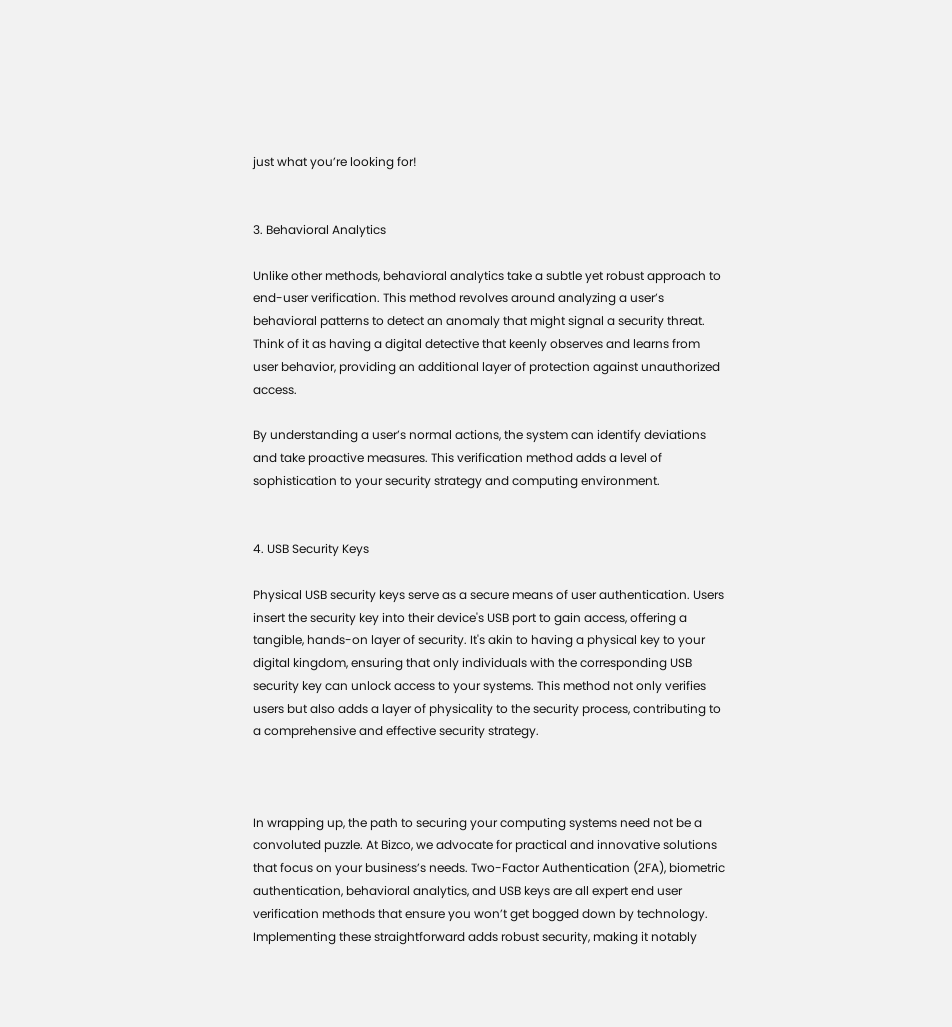just what you’re looking for!


3. Behavioral Analytics

Unlike other methods, behavioral analytics take a subtle yet robust approach to end-user verification. This method revolves around analyzing a user’s behavioral patterns to detect an anomaly that might signal a security threat. Think of it as having a digital detective that keenly observes and learns from user behavior, providing an additional layer of protection against unauthorized access.

By understanding a user’s normal actions, the system can identify deviations and take proactive measures. This verification method adds a level of sophistication to your security strategy and computing environment.


4. USB Security Keys

Physical USB security keys serve as a secure means of user authentication. Users insert the security key into their device's USB port to gain access, offering a tangible, hands-on layer of security. It's akin to having a physical key to your digital kingdom, ensuring that only individuals with the corresponding USB security key can unlock access to your systems. This method not only verifies users but also adds a layer of physicality to the security process, contributing to a comprehensive and effective security strategy.



In wrapping up, the path to securing your computing systems need not be a convoluted puzzle. At Bizco, we advocate for practical and innovative solutions that focus on your business’s needs. Two-Factor Authentication (2FA), biometric authentication, behavioral analytics, and USB keys are all expert end user verification methods that ensure you won’t get bogged down by technology. Implementing these straightforward adds robust security, making it notably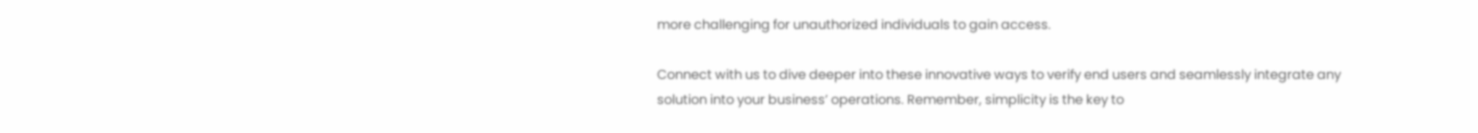more challenging for unauthorized individuals to gain access.

Connect with us to dive deeper into these innovative ways to verify end users and seamlessly integrate any solution into your business’ operations. Remember, simplicity is the key to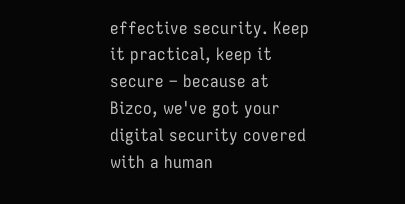effective security. Keep it practical, keep it secure – because at Bizco, we've got your digital security covered with a human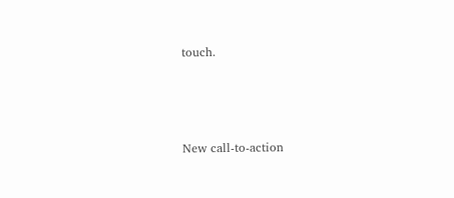touch.



New call-to-action